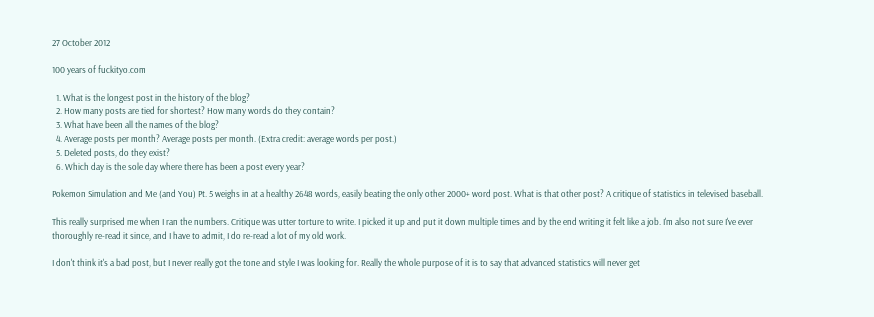27 October 2012

100 years of fuckityo.com

  1. What is the longest post in the history of the blog?
  2. How many posts are tied for shortest? How many words do they contain?
  3. What have been all the names of the blog?
  4. Average posts per month? Average posts per month. (Extra credit: average words per post.)
  5. Deleted posts, do they exist?
  6. Which day is the sole day where there has been a post every year?

Pokemon Simulation and Me (and You) Pt. 5 weighs in at a healthy 2648 words, easily beating the only other 2000+ word post. What is that other post? A critique of statistics in televised baseball.

This really surprised me when I ran the numbers. Critique was utter torture to write. I picked it up and put it down multiple times and by the end writing it felt like a job. I'm also not sure I've ever thoroughly re-read it since, and I have to admit, I do re-read a lot of my old work.

I don't think it's a bad post, but I never really got the tone and style I was looking for. Really the whole purpose of it is to say that advanced statistics will never get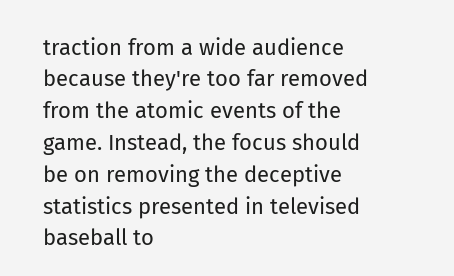traction from a wide audience because they're too far removed from the atomic events of the game. Instead, the focus should be on removing the deceptive statistics presented in televised baseball to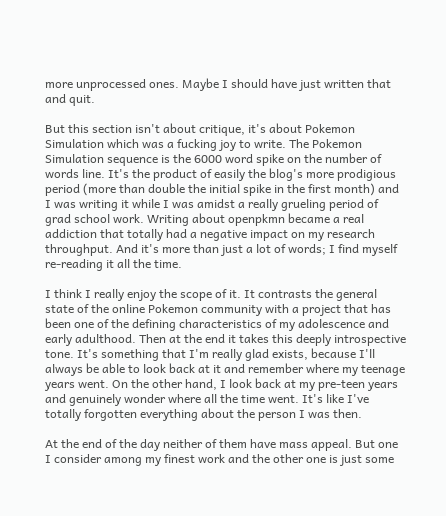more unprocessed ones. Maybe I should have just written that and quit.

But this section isn't about critique, it's about Pokemon Simulation which was a fucking joy to write. The Pokemon Simulation sequence is the 6000 word spike on the number of words line. It's the product of easily the blog's more prodigious period (more than double the initial spike in the first month) and I was writing it while I was amidst a really grueling period of grad school work. Writing about openpkmn became a real addiction that totally had a negative impact on my research throughput. And it's more than just a lot of words; I find myself re-reading it all the time.

I think I really enjoy the scope of it. It contrasts the general state of the online Pokemon community with a project that has been one of the defining characteristics of my adolescence and early adulthood. Then at the end it takes this deeply introspective tone. It's something that I'm really glad exists, because I'll always be able to look back at it and remember where my teenage years went. On the other hand, I look back at my pre-teen years and genuinely wonder where all the time went. It's like I've totally forgotten everything about the person I was then.

At the end of the day neither of them have mass appeal. But one I consider among my finest work and the other one is just some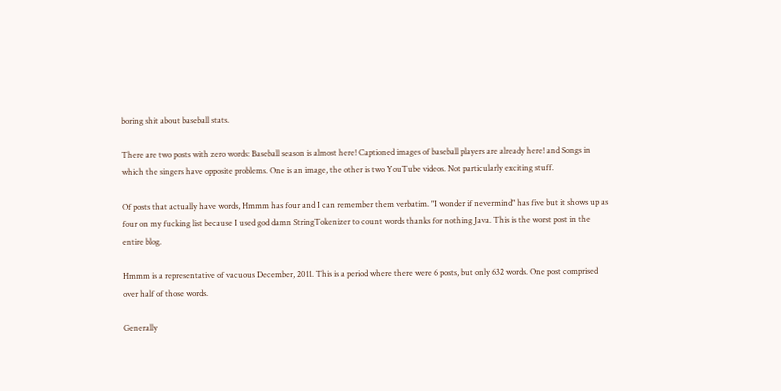boring shit about baseball stats.

There are two posts with zero words: Baseball season is almost here! Captioned images of baseball players are already here! and Songs in which the singers have opposite problems. One is an image, the other is two YouTube videos. Not particularly exciting stuff.

Of posts that actually have words, Hmmm has four and I can remember them verbatim. "I wonder if nevermind" has five but it shows up as four on my fucking list because I used god damn StringTokenizer to count words thanks for nothing Java. This is the worst post in the entire blog.

Hmmm is a representative of vacuous December, 2011. This is a period where there were 6 posts, but only 632 words. One post comprised over half of those words.

Generally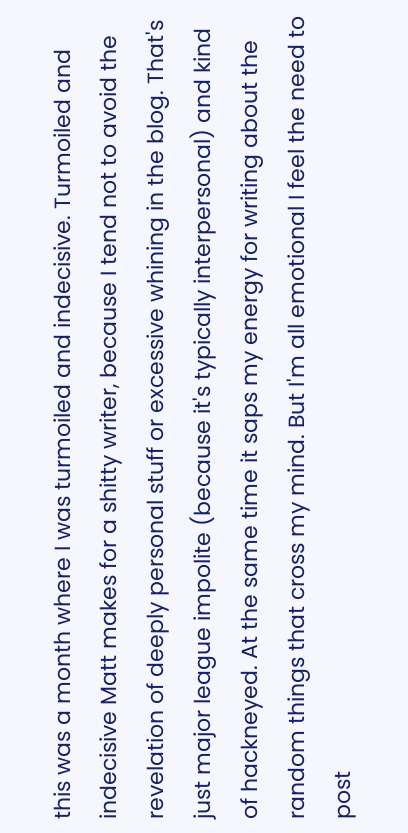this was a month where I was turmoiled and indecisive. Turmoiled and indecisive Matt makes for a shitty writer, because I tend not to avoid the revelation of deeply personal stuff or excessive whining in the blog. That's just major league impolite (because it's typically interpersonal) and kind of hackneyed. At the same time it saps my energy for writing about the random things that cross my mind. But I'm all emotional I feel the need to post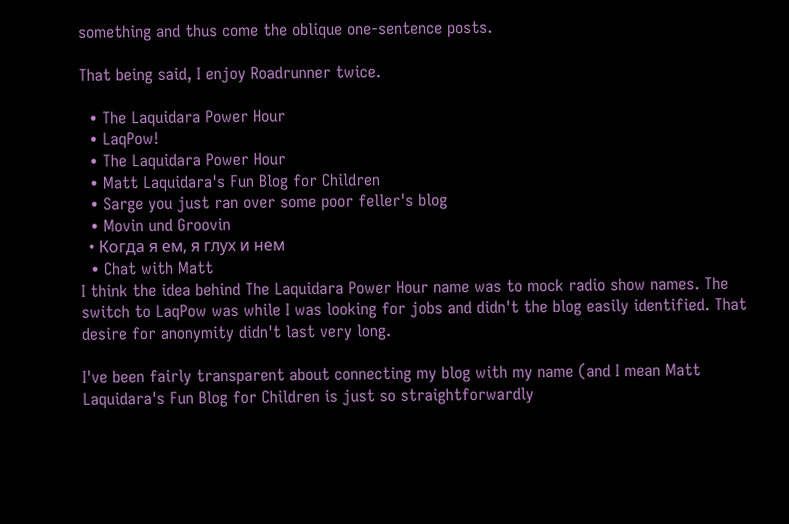something and thus come the oblique one-sentence posts.

That being said, I enjoy Roadrunner twice.

  • The Laquidara Power Hour
  • LaqPow!
  • The Laquidara Power Hour
  • Matt Laquidara's Fun Blog for Children
  • Sarge you just ran over some poor feller's blog
  • Movin und Groovin
  • Когда я ем, я глух и нем
  • Chat with Matt
I think the idea behind The Laquidara Power Hour name was to mock radio show names. The switch to LaqPow was while I was looking for jobs and didn't the blog easily identified. That desire for anonymity didn't last very long.

I've been fairly transparent about connecting my blog with my name (and I mean Matt Laquidara's Fun Blog for Children is just so straightforwardly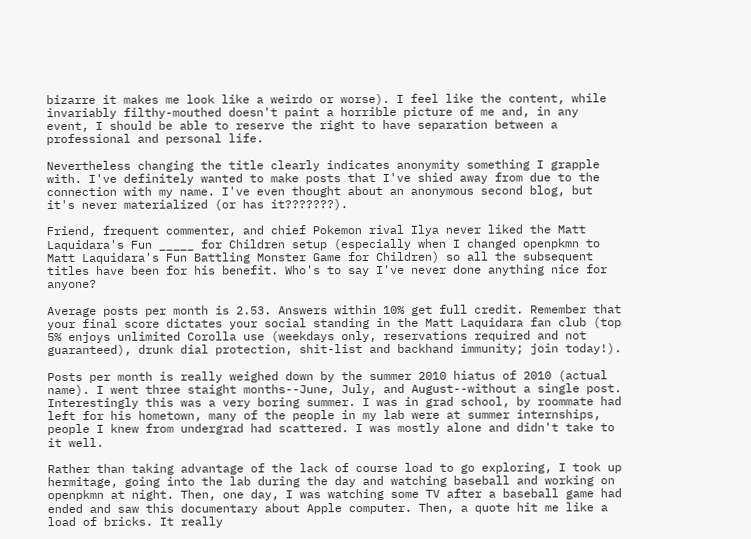bizarre it makes me look like a weirdo or worse). I feel like the content, while invariably filthy-mouthed doesn't paint a horrible picture of me and, in any event, I should be able to reserve the right to have separation between a professional and personal life.

Nevertheless changing the title clearly indicates anonymity something I grapple with. I've definitely wanted to make posts that I've shied away from due to the connection with my name. I've even thought about an anonymous second blog, but it's never materialized (or has it???????).

Friend, frequent commenter, and chief Pokemon rival Ilya never liked the Matt Laquidara's Fun _____ for Children setup (especially when I changed openpkmn to Matt Laquidara's Fun Battling Monster Game for Children) so all the subsequent titles have been for his benefit. Who's to say I've never done anything nice for anyone?

Average posts per month is 2.53. Answers within 10% get full credit. Remember that your final score dictates your social standing in the Matt Laquidara fan club (top 5% enjoys unlimited Corolla use (weekdays only, reservations required and not guaranteed), drunk dial protection, shit-list and backhand immunity; join today!).

Posts per month is really weighed down by the summer 2010 hiatus of 2010 (actual name). I went three staight months--June, July, and August--without a single post. Interestingly this was a very boring summer. I was in grad school, by roommate had left for his hometown, many of the people in my lab were at summer internships, people I knew from undergrad had scattered. I was mostly alone and didn't take to it well.

Rather than taking advantage of the lack of course load to go exploring, I took up hermitage, going into the lab during the day and watching baseball and working on openpkmn at night. Then, one day, I was watching some TV after a baseball game had ended and saw this documentary about Apple computer. Then, a quote hit me like a load of bricks. It really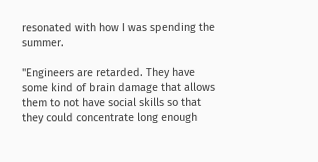resonated with how I was spending the summer.

"Engineers are retarded. They have some kind of brain damage that allows them to not have social skills so that they could concentrate long enough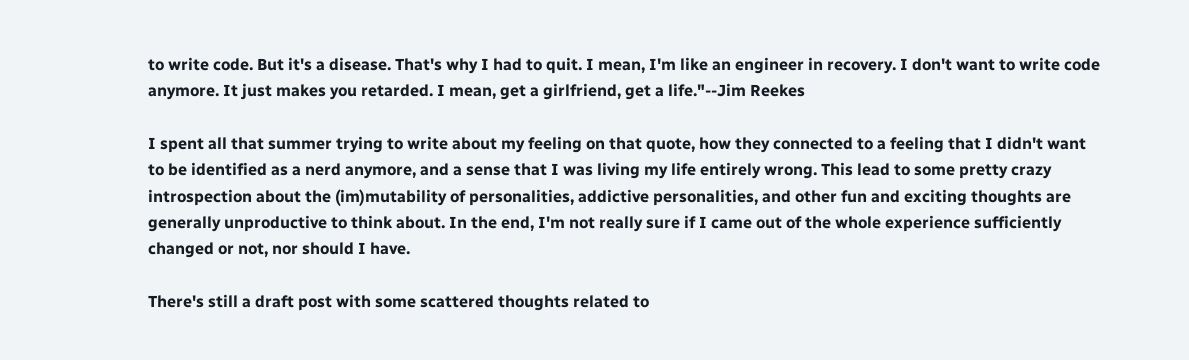to write code. But it's a disease. That's why I had to quit. I mean, I'm like an engineer in recovery. I don't want to write code anymore. It just makes you retarded. I mean, get a girlfriend, get a life."--Jim Reekes

I spent all that summer trying to write about my feeling on that quote, how they connected to a feeling that I didn't want to be identified as a nerd anymore, and a sense that I was living my life entirely wrong. This lead to some pretty crazy introspection about the (im)mutability of personalities, addictive personalities, and other fun and exciting thoughts are generally unproductive to think about. In the end, I'm not really sure if I came out of the whole experience sufficiently changed or not, nor should I have.

There's still a draft post with some scattered thoughts related to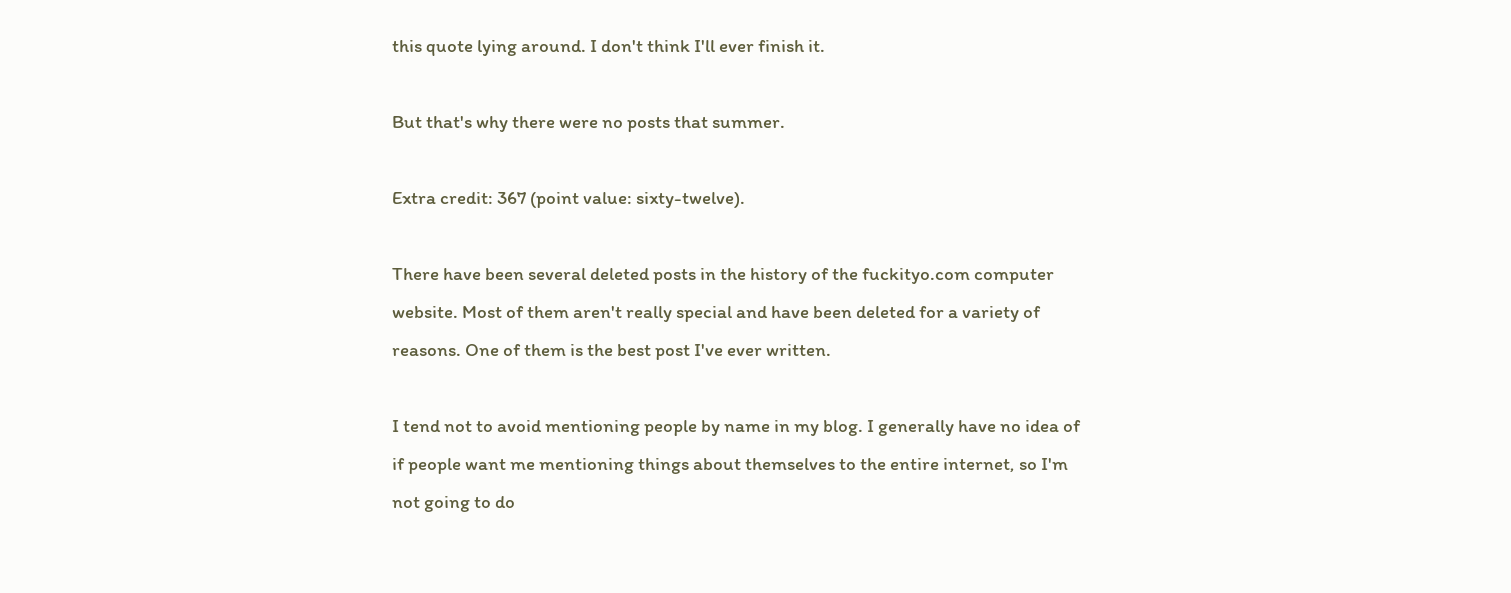this quote lying around. I don't think I'll ever finish it.

But that's why there were no posts that summer.

Extra credit: 367 (point value: sixty-twelve).

There have been several deleted posts in the history of the fuckityo.com computer website. Most of them aren't really special and have been deleted for a variety of reasons. One of them is the best post I've ever written.

I tend not to avoid mentioning people by name in my blog. I generally have no idea of if people want me mentioning things about themselves to the entire internet, so I'm not going to do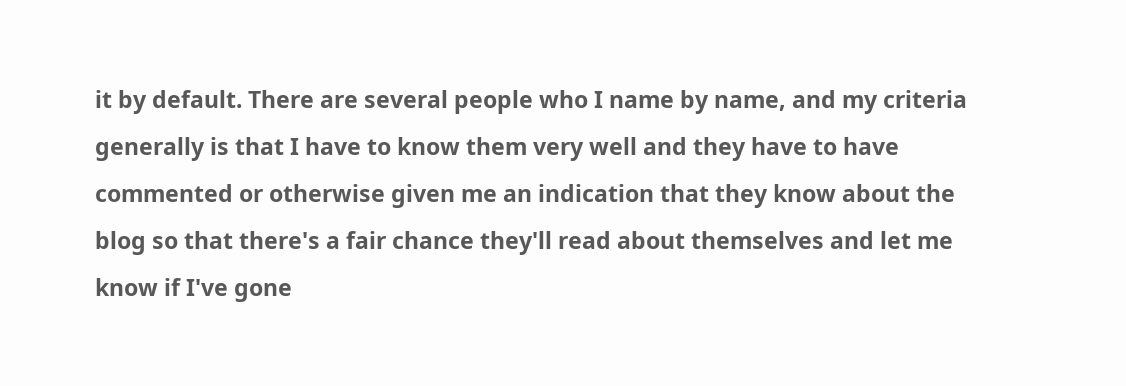it by default. There are several people who I name by name, and my criteria generally is that I have to know them very well and they have to have commented or otherwise given me an indication that they know about the blog so that there's a fair chance they'll read about themselves and let me know if I've gone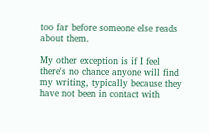too far before someone else reads about them.

My other exception is if I feel there's no chance anyone will find my writing, typically because they have not been in contact with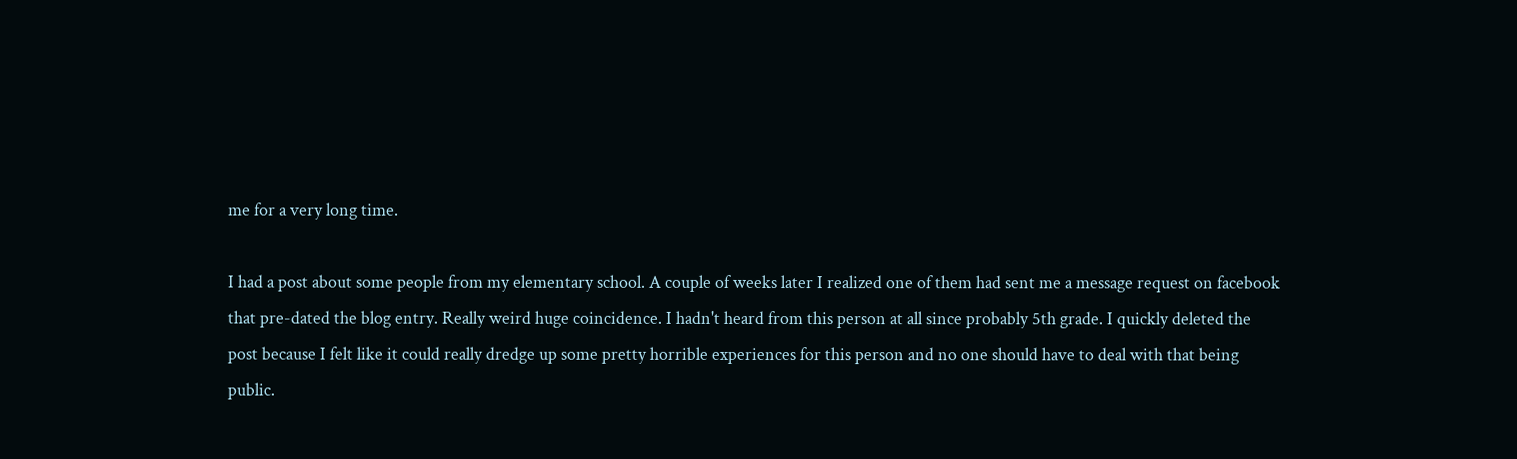me for a very long time.

I had a post about some people from my elementary school. A couple of weeks later I realized one of them had sent me a message request on facebook that pre-dated the blog entry. Really weird huge coincidence. I hadn't heard from this person at all since probably 5th grade. I quickly deleted the post because I felt like it could really dredge up some pretty horrible experiences for this person and no one should have to deal with that being public.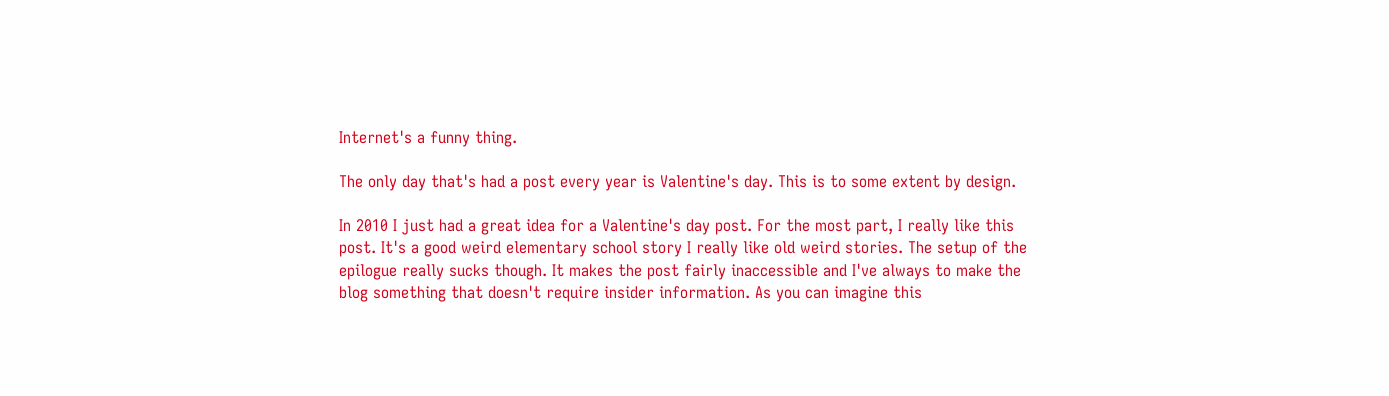Internet's a funny thing.

The only day that's had a post every year is Valentine's day. This is to some extent by design.

In 2010 I just had a great idea for a Valentine's day post. For the most part, I really like this post. It's a good weird elementary school story I really like old weird stories. The setup of the epilogue really sucks though. It makes the post fairly inaccessible and I've always to make the blog something that doesn't require insider information. As you can imagine this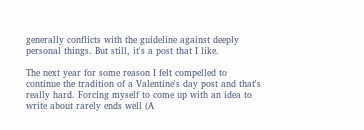generally conflicts with the guideline against deeply personal things. But still, it's a post that I like.

The next year for some reason I felt compelled to continue the tradition of a Valentine's day post and that's really hard. Forcing myself to come up with an idea to write about rarely ends well (A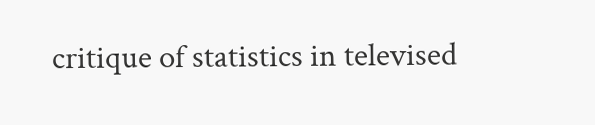critique of statistics in televised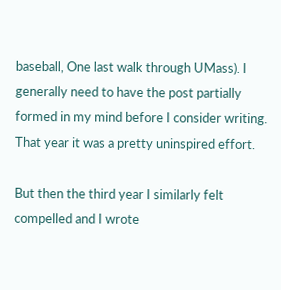baseball, One last walk through UMass). I generally need to have the post partially formed in my mind before I consider writing. That year it was a pretty uninspired effort.

But then the third year I similarly felt compelled and I wrote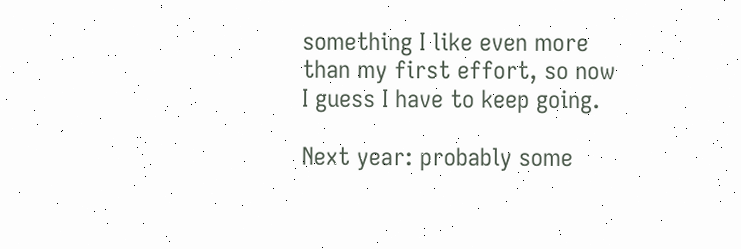something I like even more than my first effort, so now I guess I have to keep going.

Next year: probably some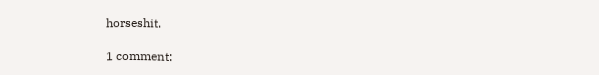horseshit.

1 comment: